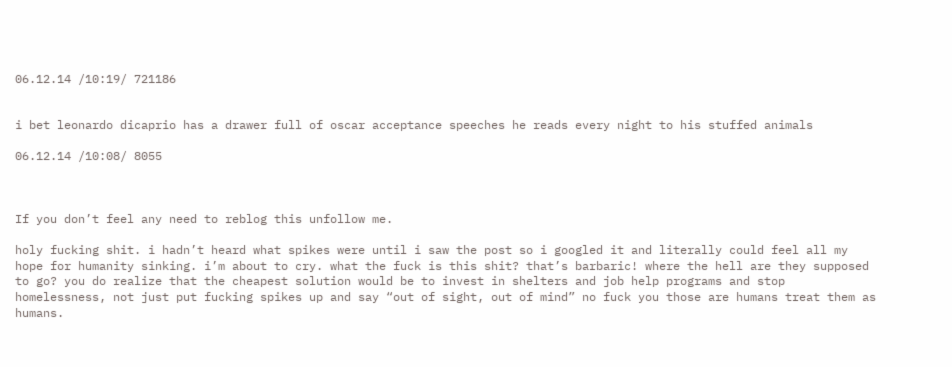06.12.14 /10:19/ 721186


i bet leonardo dicaprio has a drawer full of oscar acceptance speeches he reads every night to his stuffed animals

06.12.14 /10:08/ 8055



If you don’t feel any need to reblog this unfollow me.

holy fucking shit. i hadn’t heard what spikes were until i saw the post so i googled it and literally could feel all my hope for humanity sinking. i’m about to cry. what the fuck is this shit? that’s barbaric! where the hell are they supposed to go? you do realize that the cheapest solution would be to invest in shelters and job help programs and stop homelessness, not just put fucking spikes up and say “out of sight, out of mind” no fuck you those are humans treat them as humans.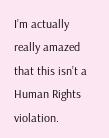I’m actually really amazed that this isn’t a Human Rights violation.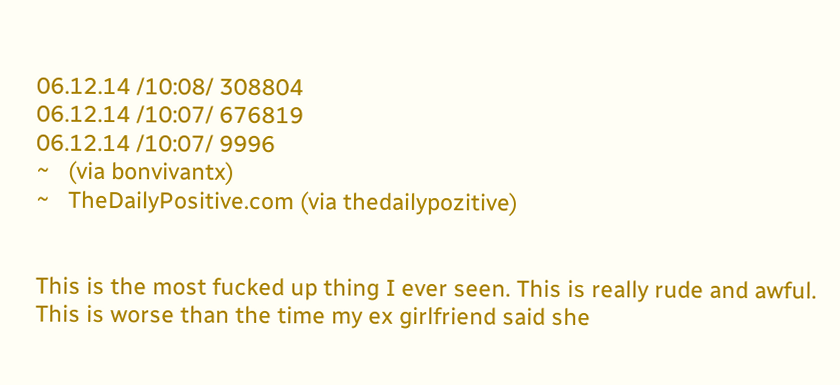06.12.14 /10:08/ 308804
06.12.14 /10:07/ 676819
06.12.14 /10:07/ 9996
~   (via bonvivantx)
~   TheDailyPositive.com (via thedailypozitive)


This is the most fucked up thing I ever seen. This is really rude and awful. This is worse than the time my ex girlfriend said she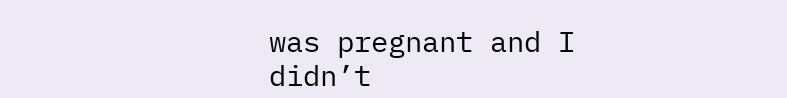was pregnant and I didn’t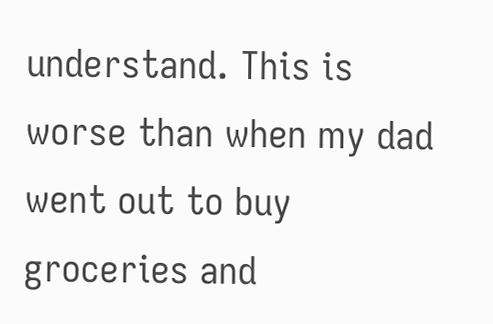understand. This is worse than when my dad went out to buy groceries and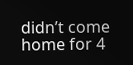didn’t come home for 4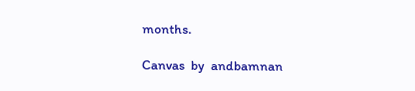months.

Canvas  by  andbamnan